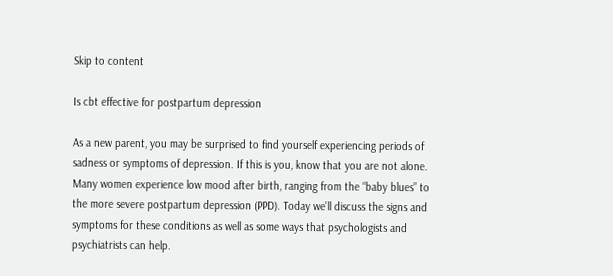Skip to content

Is cbt effective for postpartum depression

As a new parent, you may be surprised to find yourself experiencing periods of sadness or symptoms of depression. If this is you, know that you are not alone. Many women experience low mood after birth, ranging from the “baby blues” to the more severe postpartum depression (PPD). Today we’ll discuss the signs and symptoms for these conditions as well as some ways that psychologists and psychiatrists can help.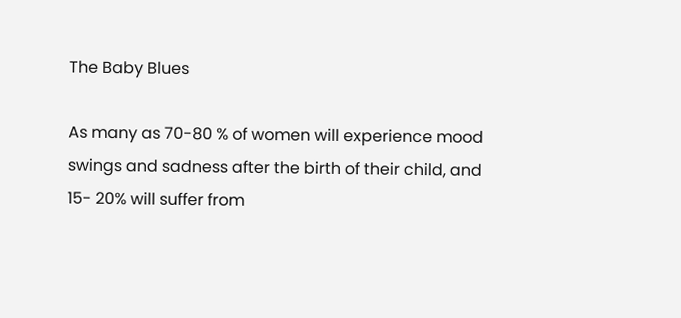The Baby Blues

As many as 70-80 % of women will experience mood swings and sadness after the birth of their child, and 15- 20% will suffer from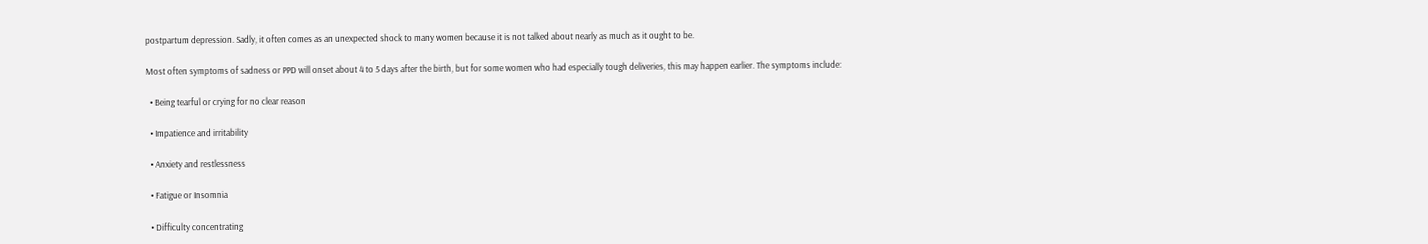postpartum depression. Sadly, it often comes as an unexpected shock to many women because it is not talked about nearly as much as it ought to be.

Most often symptoms of sadness or PPD will onset about 4 to 5 days after the birth, but for some women who had especially tough deliveries, this may happen earlier. The symptoms include:

  • Being tearful or crying for no clear reason

  • Impatience and irritability

  • Anxiety and restlessness

  • Fatigue or Insomnia

  • Difficulty concentrating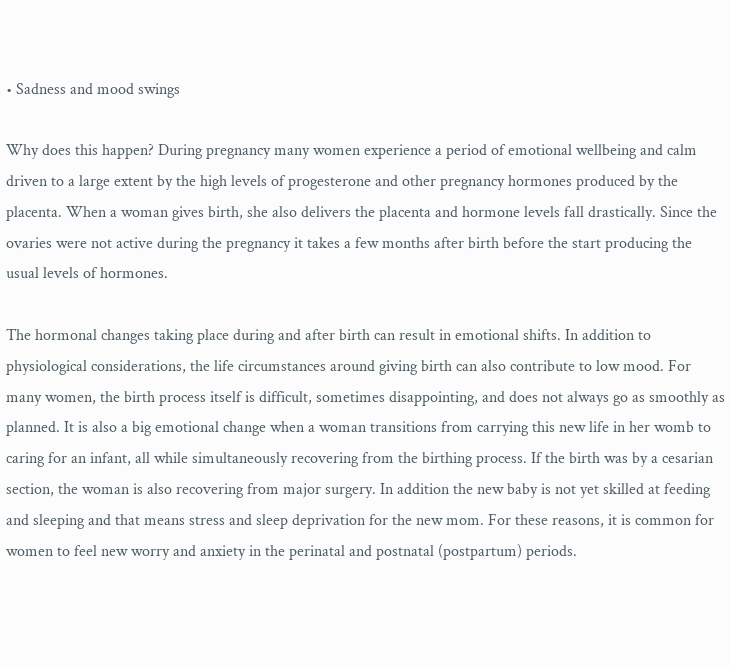• Sadness and mood swings

Why does this happen? During pregnancy many women experience a period of emotional wellbeing and calm driven to a large extent by the high levels of progesterone and other pregnancy hormones produced by the placenta. When a woman gives birth, she also delivers the placenta and hormone levels fall drastically. Since the ovaries were not active during the pregnancy it takes a few months after birth before the start producing the usual levels of hormones.

The hormonal changes taking place during and after birth can result in emotional shifts. In addition to physiological considerations, the life circumstances around giving birth can also contribute to low mood. For many women, the birth process itself is difficult, sometimes disappointing, and does not always go as smoothly as planned. It is also a big emotional change when a woman transitions from carrying this new life in her womb to caring for an infant, all while simultaneously recovering from the birthing process. If the birth was by a cesarian section, the woman is also recovering from major surgery. In addition the new baby is not yet skilled at feeding and sleeping and that means stress and sleep deprivation for the new mom. For these reasons, it is common for women to feel new worry and anxiety in the perinatal and postnatal (postpartum) periods.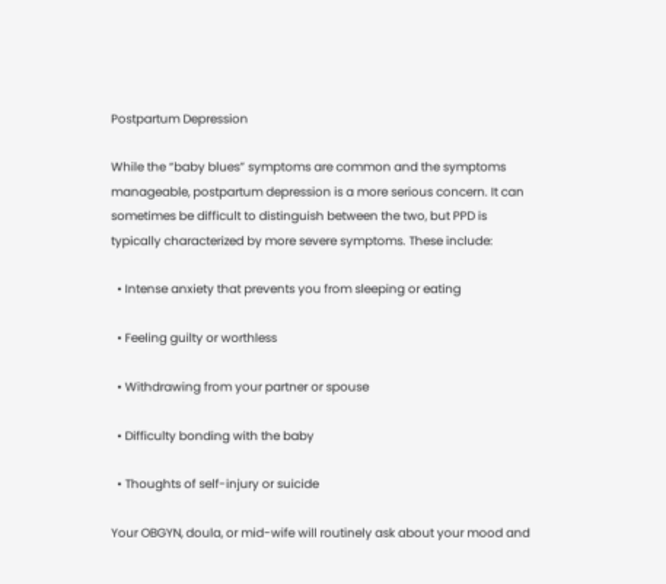Postpartum Depression

While the “baby blues” symptoms are common and the symptoms manageable, postpartum depression is a more serious concern. It can sometimes be difficult to distinguish between the two, but PPD is typically characterized by more severe symptoms. These include:

  • Intense anxiety that prevents you from sleeping or eating

  • Feeling guilty or worthless

  • Withdrawing from your partner or spouse

  • Difficulty bonding with the baby

  • Thoughts of self-injury or suicide

Your OBGYN, doula, or mid-wife will routinely ask about your mood and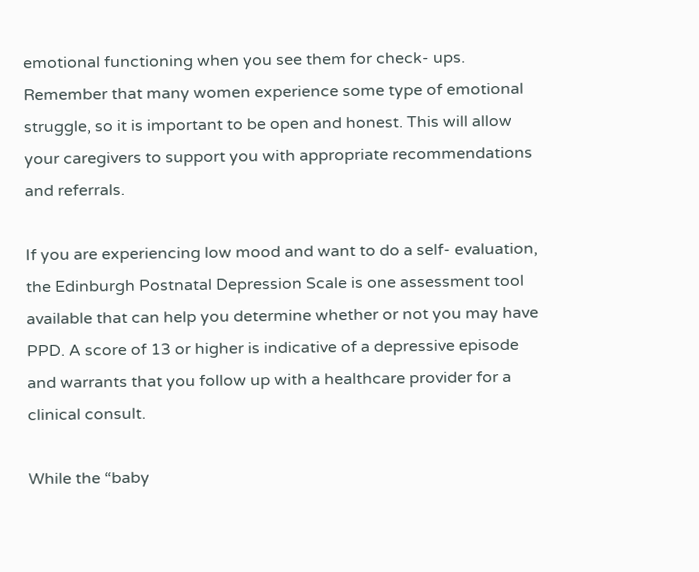emotional functioning when you see them for check- ups. Remember that many women experience some type of emotional struggle, so it is important to be open and honest. This will allow your caregivers to support you with appropriate recommendations and referrals.

If you are experiencing low mood and want to do a self- evaluation, the Edinburgh Postnatal Depression Scale is one assessment tool available that can help you determine whether or not you may have PPD. A score of 13 or higher is indicative of a depressive episode and warrants that you follow up with a healthcare provider for a clinical consult.

While the “baby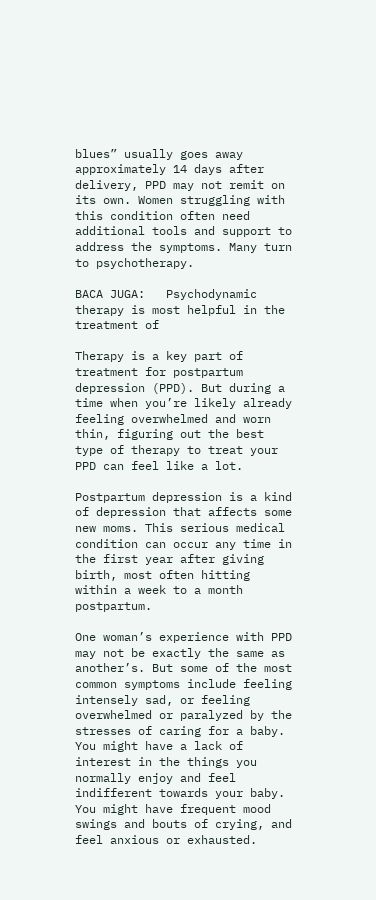blues” usually goes away approximately 14 days after delivery, PPD may not remit on its own. Women struggling with this condition often need additional tools and support to address the symptoms. Many turn to psychotherapy.

BACA JUGA:   Psychodynamic therapy is most helpful in the treatment of

Therapy is a key part of treatment for postpartum depression (PPD). But during a time when you’re likely already feeling overwhelmed and worn thin, figuring out the best type of therapy to treat your PPD can feel like a lot.

Postpartum depression is a kind of depression that affects some new moms. This serious medical condition can occur any time in the first year after giving birth, most often hitting within a week to a month postpartum.

One woman’s experience with PPD may not be exactly the same as another’s. But some of the most common symptoms include feeling intensely sad, or feeling overwhelmed or paralyzed by the stresses of caring for a baby. You might have a lack of interest in the things you normally enjoy and feel indifferent towards your baby. You might have frequent mood swings and bouts of crying, and feel anxious or exhausted.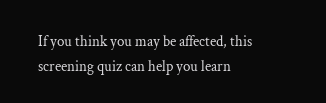If you think you may be affected, this screening quiz can help you learn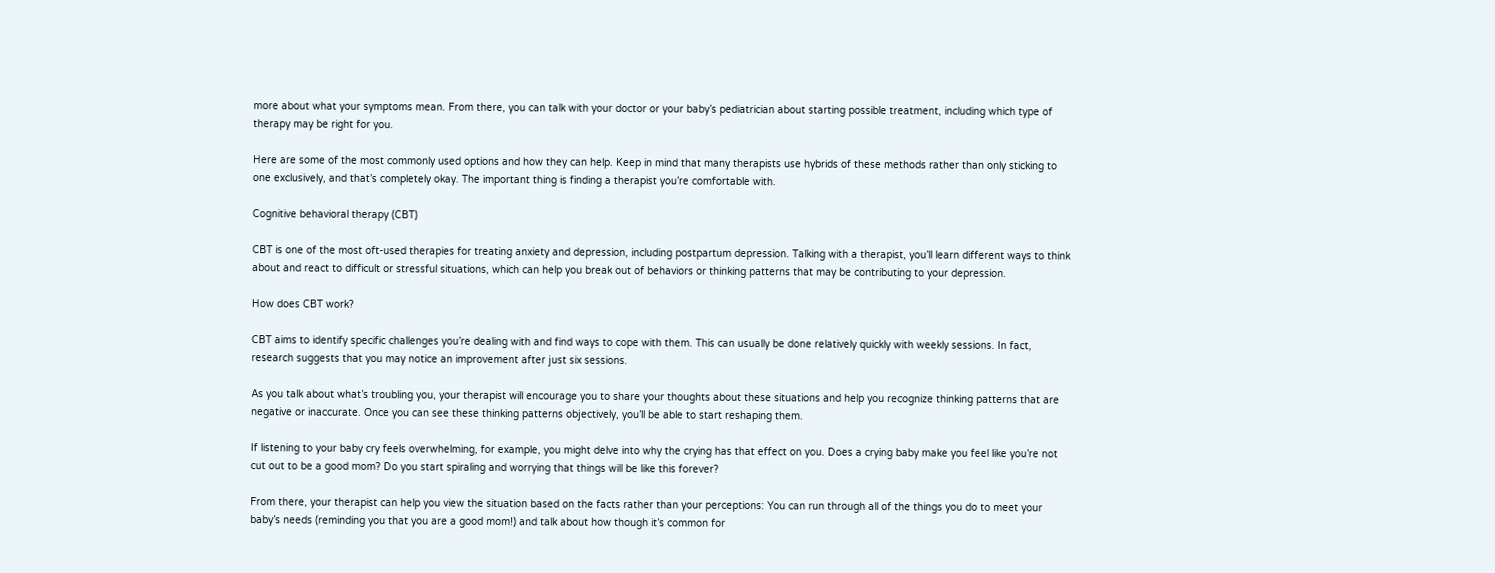more about what your symptoms mean. From there, you can talk with your doctor or your baby’s pediatrician about starting possible treatment, including which type of therapy may be right for you.

Here are some of the most commonly used options and how they can help. Keep in mind that many therapists use hybrids of these methods rather than only sticking to one exclusively, and that’s completely okay. The important thing is finding a therapist you’re comfortable with.

Cognitive behavioral therapy (CBT)

CBT is one of the most oft-used therapies for treating anxiety and depression, including postpartum depression. Talking with a therapist, you’ll learn different ways to think about and react to difficult or stressful situations, which can help you break out of behaviors or thinking patterns that may be contributing to your depression.

How does CBT work?

CBT aims to identify specific challenges you’re dealing with and find ways to cope with them. This can usually be done relatively quickly with weekly sessions. In fact, research suggests that you may notice an improvement after just six sessions.

As you talk about what’s troubling you, your therapist will encourage you to share your thoughts about these situations and help you recognize thinking patterns that are negative or inaccurate. Once you can see these thinking patterns objectively, you’ll be able to start reshaping them.

If listening to your baby cry feels overwhelming, for example, you might delve into why the crying has that effect on you. Does a crying baby make you feel like you’re not cut out to be a good mom? Do you start spiraling and worrying that things will be like this forever?

From there, your therapist can help you view the situation based on the facts rather than your perceptions: You can run through all of the things you do to meet your baby’s needs (reminding you that you are a good mom!) and talk about how though it’s common for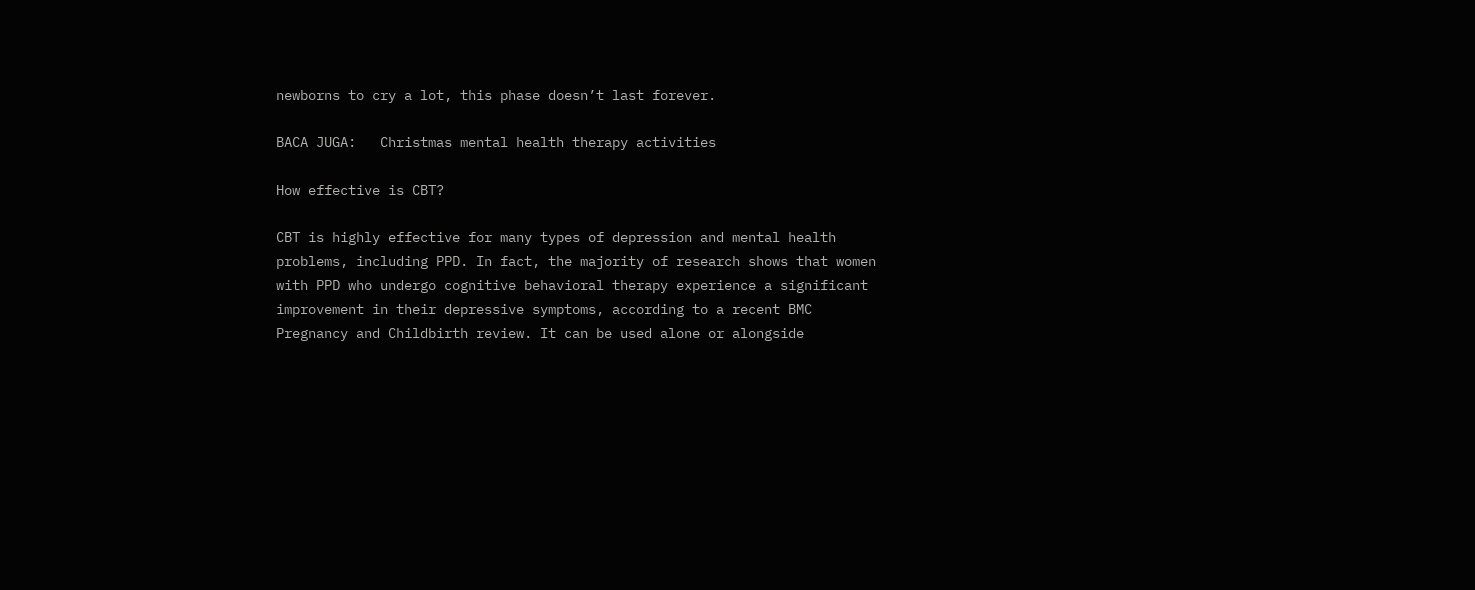newborns to cry a lot, this phase doesn’t last forever.

BACA JUGA:   Christmas mental health therapy activities

How effective is CBT?

CBT is highly effective for many types of depression and mental health problems, including PPD. In fact, the majority of research shows that women with PPD who undergo cognitive behavioral therapy experience a significant improvement in their depressive symptoms, according to a recent BMC Pregnancy and Childbirth review. It can be used alone or alongside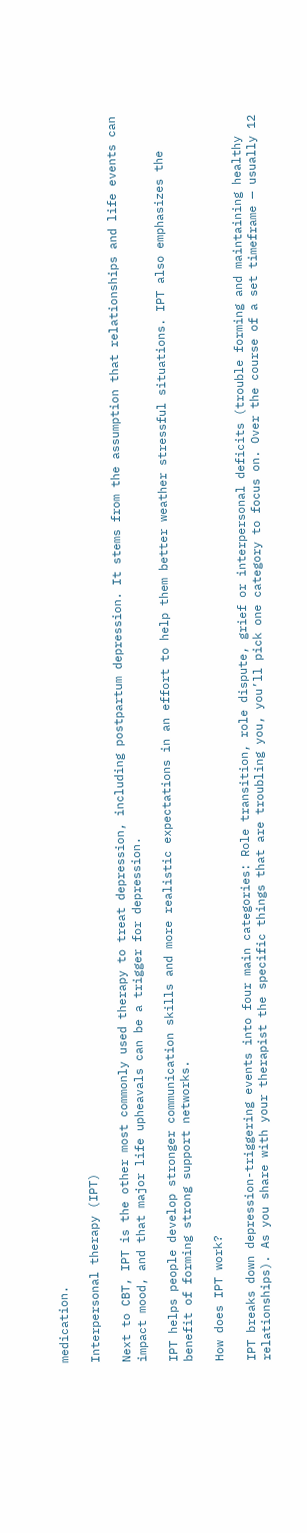medication.

Interpersonal therapy (IPT)

Next to CBT, IPT is the other most commonly used therapy to treat depression, including postpartum depression. It stems from the assumption that relationships and life events can impact mood, and that major life upheavals can be a trigger for depression.

IPT helps people develop stronger communication skills and more realistic expectations in an effort to help them better weather stressful situations. IPT also emphasizes the benefit of forming strong support networks.

How does IPT work?

IPT breaks down depression-triggering events into four main categories: Role transition, role dispute, grief or interpersonal deficits (trouble forming and maintaining healthy relationships). As you share with your therapist the specific things that are troubling you, you’ll pick one category to focus on. Over the course of a set timeframe — usually 12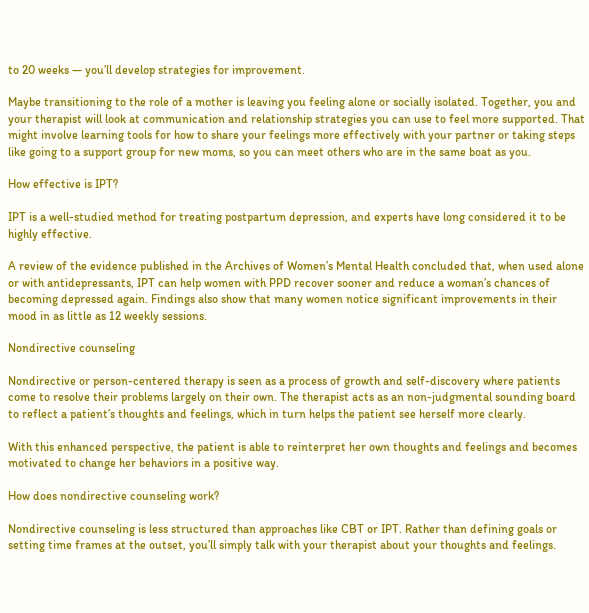to 20 weeks — you’ll develop strategies for improvement.

Maybe transitioning to the role of a mother is leaving you feeling alone or socially isolated. Together, you and your therapist will look at communication and relationship strategies you can use to feel more supported. That might involve learning tools for how to share your feelings more effectively with your partner or taking steps like going to a support group for new moms, so you can meet others who are in the same boat as you.

How effective is IPT?

IPT is a well-studied method for treating postpartum depression, and experts have long considered it to be highly effective.

A review of the evidence published in the Archives of Women’s Mental Health concluded that, when used alone or with antidepressants, IPT can help women with PPD recover sooner and reduce a woman’s chances of becoming depressed again. Findings also show that many women notice significant improvements in their mood in as little as 12 weekly sessions.

Nondirective counseling

Nondirective or person-centered therapy is seen as a process of growth and self-discovery where patients come to resolve their problems largely on their own. The therapist acts as an non-judgmental sounding board to reflect a patient’s thoughts and feelings, which in turn helps the patient see herself more clearly.

With this enhanced perspective, the patient is able to reinterpret her own thoughts and feelings and becomes motivated to change her behaviors in a positive way.

How does nondirective counseling work?

Nondirective counseling is less structured than approaches like CBT or IPT. Rather than defining goals or setting time frames at the outset, you’ll simply talk with your therapist about your thoughts and feelings.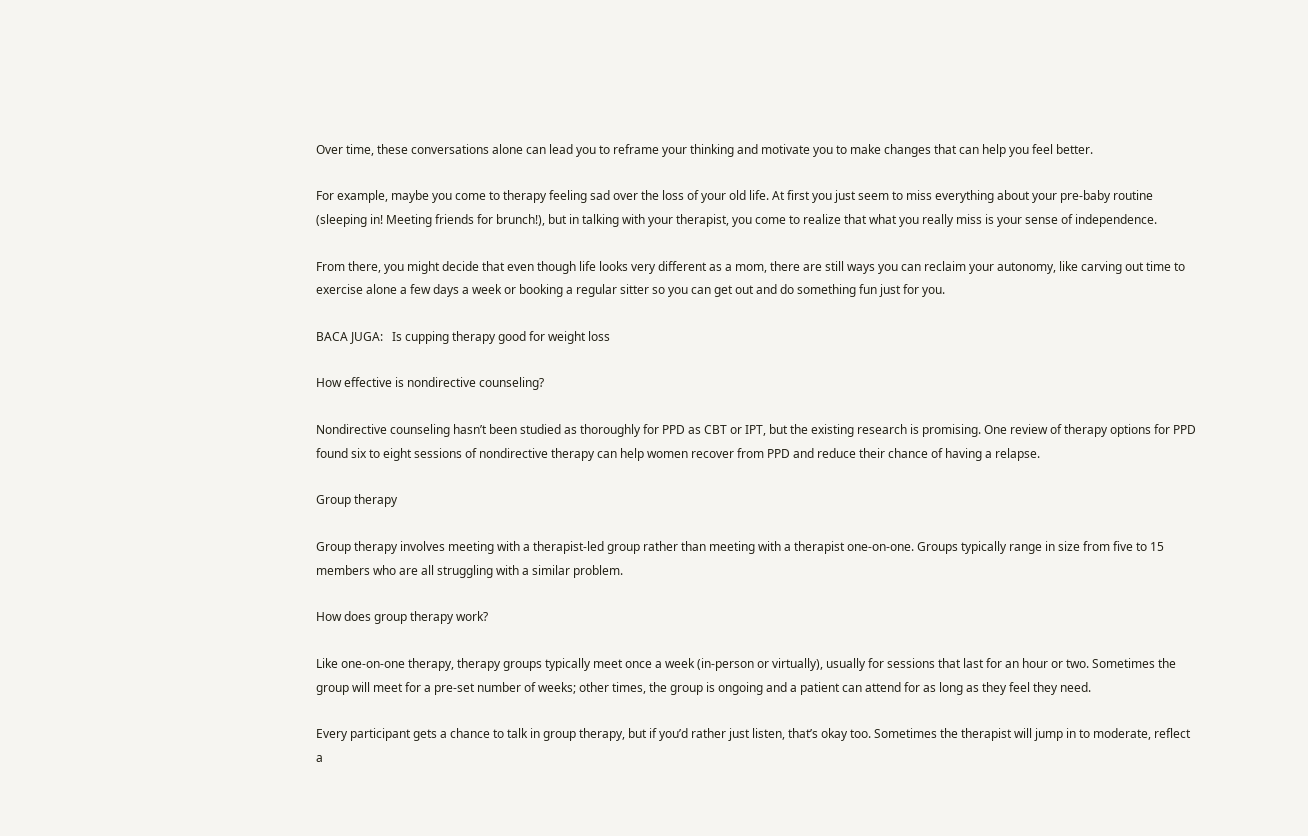Over time, these conversations alone can lead you to reframe your thinking and motivate you to make changes that can help you feel better.

For example, maybe you come to therapy feeling sad over the loss of your old life. At first you just seem to miss everything about your pre-baby routine (sleeping in! Meeting friends for brunch!), but in talking with your therapist, you come to realize that what you really miss is your sense of independence.

From there, you might decide that even though life looks very different as a mom, there are still ways you can reclaim your autonomy, like carving out time to exercise alone a few days a week or booking a regular sitter so you can get out and do something fun just for you.

BACA JUGA:   Is cupping therapy good for weight loss

How effective is nondirective counseling?

Nondirective counseling hasn’t been studied as thoroughly for PPD as CBT or IPT, but the existing research is promising. One review of therapy options for PPD found six to eight sessions of nondirective therapy can help women recover from PPD and reduce their chance of having a relapse.

Group therapy

Group therapy involves meeting with a therapist-led group rather than meeting with a therapist one-on-one. Groups typically range in size from five to 15 members who are all struggling with a similar problem.

How does group therapy work?

Like one-on-one therapy, therapy groups typically meet once a week (in-person or virtually), usually for sessions that last for an hour or two. Sometimes the group will meet for a pre-set number of weeks; other times, the group is ongoing and a patient can attend for as long as they feel they need.

Every participant gets a chance to talk in group therapy, but if you’d rather just listen, that’s okay too. Sometimes the therapist will jump in to moderate, reflect a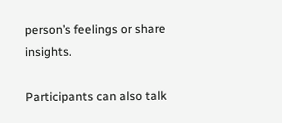person’s feelings or share insights.

Participants can also talk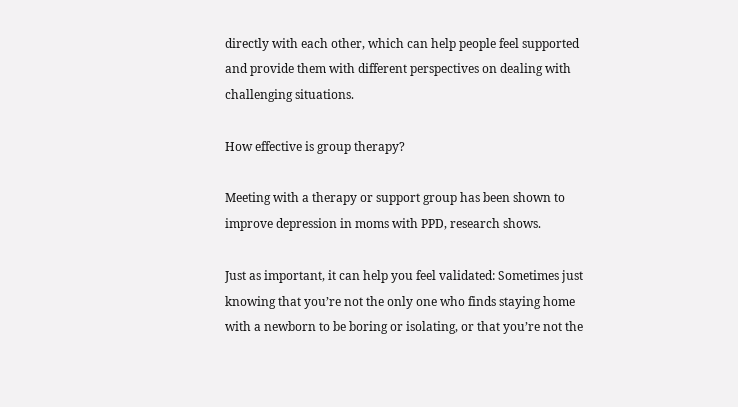directly with each other, which can help people feel supported and provide them with different perspectives on dealing with challenging situations.

How effective is group therapy?

Meeting with a therapy or support group has been shown to improve depression in moms with PPD, research shows.

Just as important, it can help you feel validated: Sometimes just knowing that you’re not the only one who finds staying home with a newborn to be boring or isolating, or that you’re not the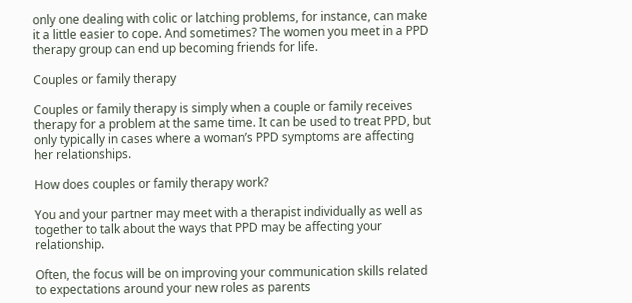only one dealing with colic or latching problems, for instance, can make it a little easier to cope. And sometimes? The women you meet in a PPD therapy group can end up becoming friends for life.

Couples or family therapy

Couples or family therapy is simply when a couple or family receives therapy for a problem at the same time. It can be used to treat PPD, but only typically in cases where a woman’s PPD symptoms are affecting her relationships.

How does couples or family therapy work?

You and your partner may meet with a therapist individually as well as together to talk about the ways that PPD may be affecting your relationship.

Often, the focus will be on improving your communication skills related to expectations around your new roles as parents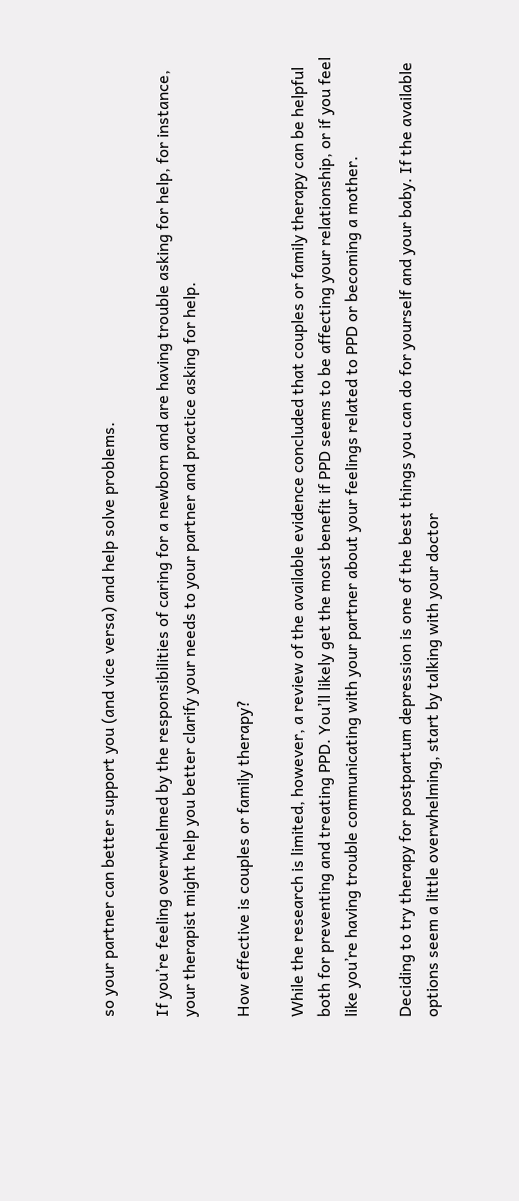so your partner can better support you (and vice versa) and help solve problems.

If you’re feeling overwhelmed by the responsibilities of caring for a newborn and are having trouble asking for help, for instance, your therapist might help you better clarify your needs to your partner and practice asking for help.

How effective is couples or family therapy?

While the research is limited, however, a review of the available evidence concluded that couples or family therapy can be helpful both for preventing and treating PPD. You’ll likely get the most benefit if PPD seems to be affecting your relationship, or if you feel like you’re having trouble communicating with your partner about your feelings related to PPD or becoming a mother.

Deciding to try therapy for postpartum depression is one of the best things you can do for yourself and your baby. If the available options seem a little overwhelming, start by talking with your doctor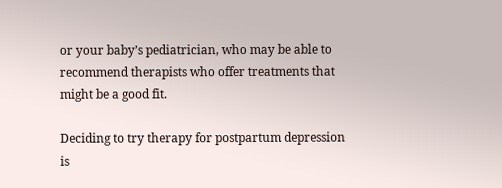or your baby’s pediatrician, who may be able to recommend therapists who offer treatments that might be a good fit.

Deciding to try therapy for postpartum depression is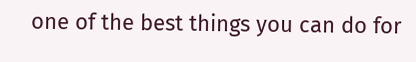one of the best things you can do for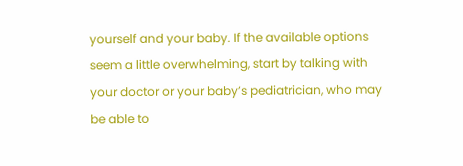yourself and your baby. If the available options seem a little overwhelming, start by talking with your doctor or your baby’s pediatrician, who may be able to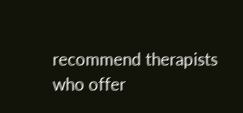recommend therapists who offer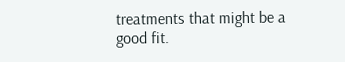treatments that might be a good fit.